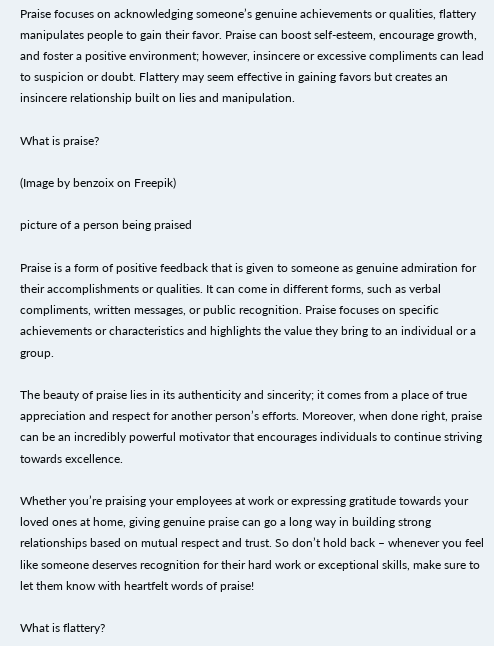Praise focuses on acknowledging someone’s genuine achievements or qualities, flattery manipulates people to gain their favor. Praise can boost self-esteem, encourage growth, and foster a positive environment; however, insincere or excessive compliments can lead to suspicion or doubt. Flattery may seem effective in gaining favors but creates an insincere relationship built on lies and manipulation.

What is praise?

(Image by benzoix on Freepik)

picture of a person being praised

Praise is a form of positive feedback that is given to someone as genuine admiration for their accomplishments or qualities. It can come in different forms, such as verbal compliments, written messages, or public recognition. Praise focuses on specific achievements or characteristics and highlights the value they bring to an individual or a group.

The beauty of praise lies in its authenticity and sincerity; it comes from a place of true appreciation and respect for another person’s efforts. Moreover, when done right, praise can be an incredibly powerful motivator that encourages individuals to continue striving towards excellence.

Whether you’re praising your employees at work or expressing gratitude towards your loved ones at home, giving genuine praise can go a long way in building strong relationships based on mutual respect and trust. So don’t hold back – whenever you feel like someone deserves recognition for their hard work or exceptional skills, make sure to let them know with heartfelt words of praise!

What is flattery?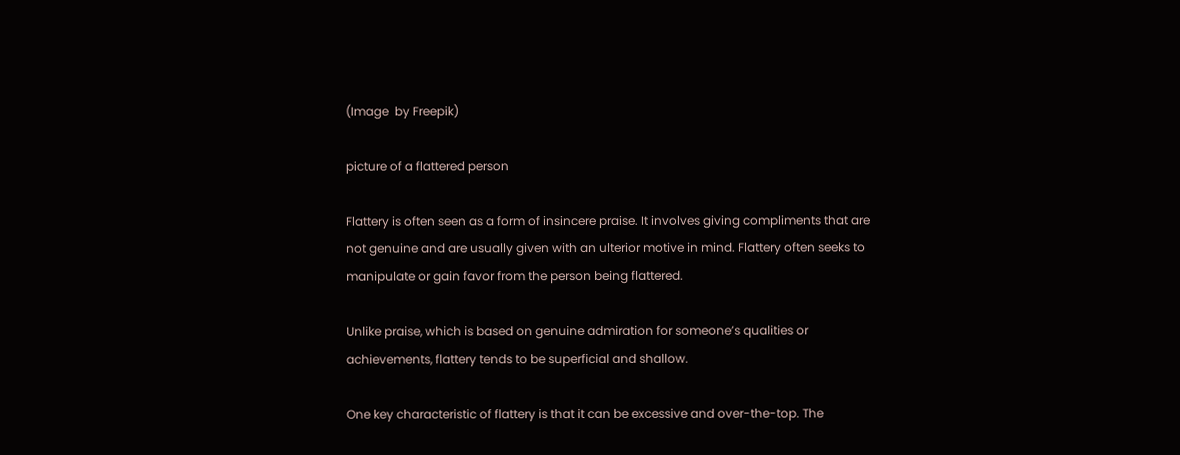(Image  by Freepik)

picture of a flattered person

Flattery is often seen as a form of insincere praise. It involves giving compliments that are not genuine and are usually given with an ulterior motive in mind. Flattery often seeks to manipulate or gain favor from the person being flattered.

Unlike praise, which is based on genuine admiration for someone’s qualities or achievements, flattery tends to be superficial and shallow.

One key characteristic of flattery is that it can be excessive and over-the-top. The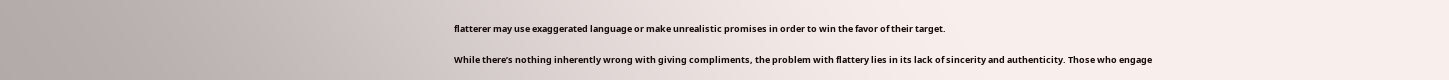flatterer may use exaggerated language or make unrealistic promises in order to win the favor of their target.

While there’s nothing inherently wrong with giving compliments, the problem with flattery lies in its lack of sincerity and authenticity. Those who engage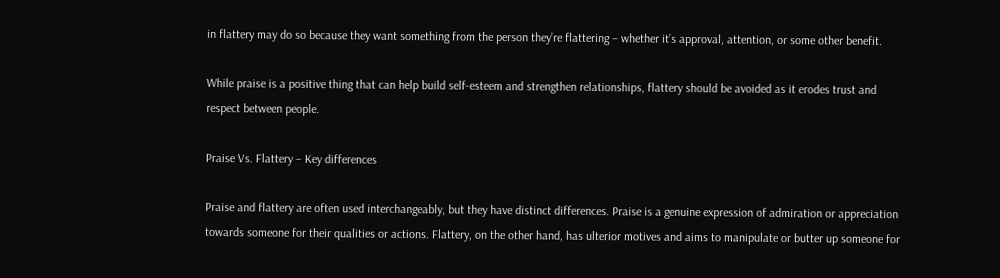in flattery may do so because they want something from the person they’re flattering – whether it’s approval, attention, or some other benefit.

While praise is a positive thing that can help build self-esteem and strengthen relationships, flattery should be avoided as it erodes trust and respect between people.

Praise Vs. Flattery – Key differences

Praise and flattery are often used interchangeably, but they have distinct differences. Praise is a genuine expression of admiration or appreciation towards someone for their qualities or actions. Flattery, on the other hand, has ulterior motives and aims to manipulate or butter up someone for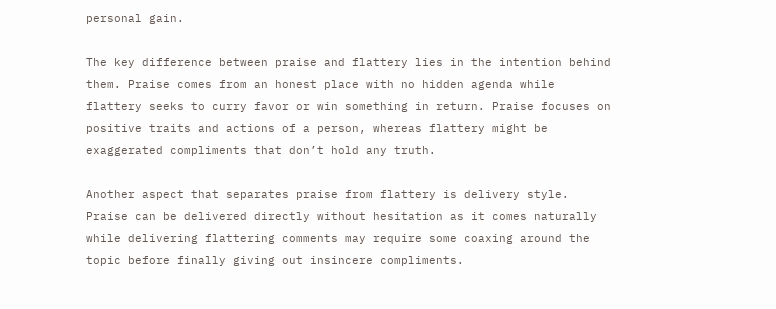personal gain.

The key difference between praise and flattery lies in the intention behind them. Praise comes from an honest place with no hidden agenda while flattery seeks to curry favor or win something in return. Praise focuses on positive traits and actions of a person, whereas flattery might be exaggerated compliments that don’t hold any truth.

Another aspect that separates praise from flattery is delivery style. Praise can be delivered directly without hesitation as it comes naturally while delivering flattering comments may require some coaxing around the topic before finally giving out insincere compliments.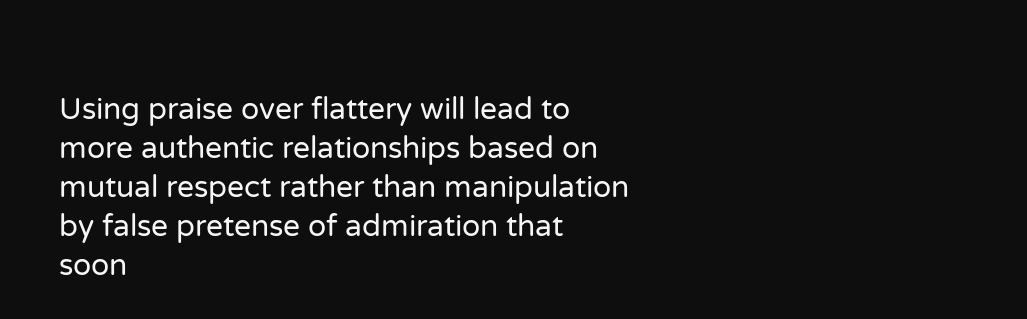Using praise over flattery will lead to more authentic relationships based on mutual respect rather than manipulation by false pretense of admiration that soon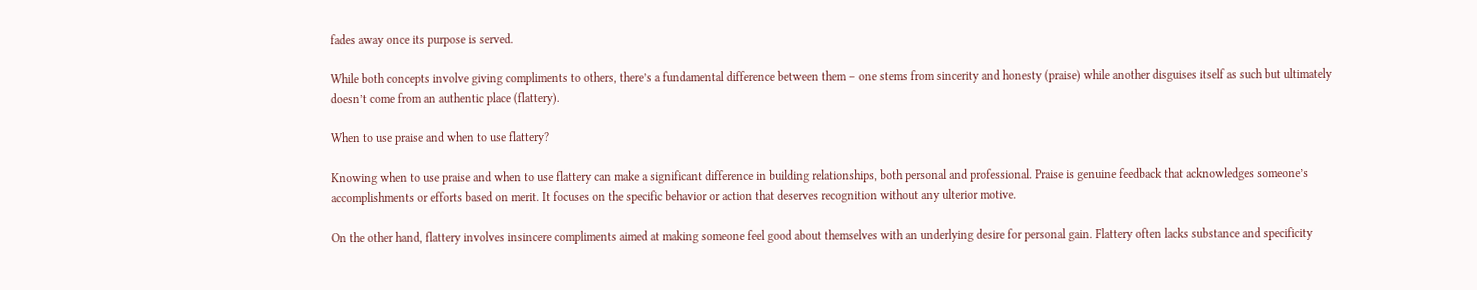fades away once its purpose is served.

While both concepts involve giving compliments to others, there’s a fundamental difference between them – one stems from sincerity and honesty (praise) while another disguises itself as such but ultimately doesn’t come from an authentic place (flattery).

When to use praise and when to use flattery?

Knowing when to use praise and when to use flattery can make a significant difference in building relationships, both personal and professional. Praise is genuine feedback that acknowledges someone’s accomplishments or efforts based on merit. It focuses on the specific behavior or action that deserves recognition without any ulterior motive.

On the other hand, flattery involves insincere compliments aimed at making someone feel good about themselves with an underlying desire for personal gain. Flattery often lacks substance and specificity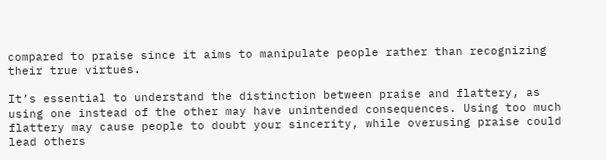compared to praise since it aims to manipulate people rather than recognizing their true virtues.

It’s essential to understand the distinction between praise and flattery, as using one instead of the other may have unintended consequences. Using too much flattery may cause people to doubt your sincerity, while overusing praise could lead others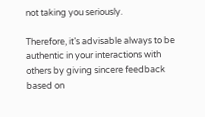not taking you seriously.

Therefore, it’s advisable always to be authentic in your interactions with others by giving sincere feedback based on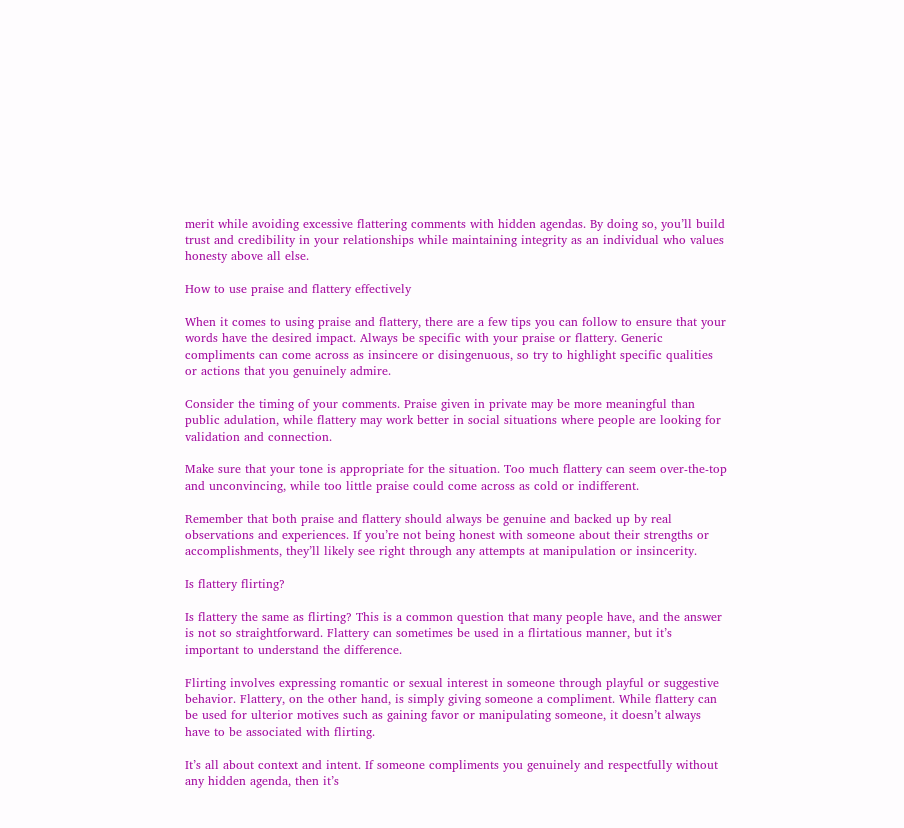merit while avoiding excessive flattering comments with hidden agendas. By doing so, you’ll build trust and credibility in your relationships while maintaining integrity as an individual who values honesty above all else.

How to use praise and flattery effectively

When it comes to using praise and flattery, there are a few tips you can follow to ensure that your words have the desired impact. Always be specific with your praise or flattery. Generic compliments can come across as insincere or disingenuous, so try to highlight specific qualities or actions that you genuinely admire.

Consider the timing of your comments. Praise given in private may be more meaningful than public adulation, while flattery may work better in social situations where people are looking for validation and connection.

Make sure that your tone is appropriate for the situation. Too much flattery can seem over-the-top and unconvincing, while too little praise could come across as cold or indifferent.

Remember that both praise and flattery should always be genuine and backed up by real observations and experiences. If you’re not being honest with someone about their strengths or accomplishments, they’ll likely see right through any attempts at manipulation or insincerity.

Is flattery flirting?

Is flattery the same as flirting? This is a common question that many people have, and the answer is not so straightforward. Flattery can sometimes be used in a flirtatious manner, but it’s important to understand the difference.

Flirting involves expressing romantic or sexual interest in someone through playful or suggestive behavior. Flattery, on the other hand, is simply giving someone a compliment. While flattery can be used for ulterior motives such as gaining favor or manipulating someone, it doesn’t always have to be associated with flirting.

It’s all about context and intent. If someone compliments you genuinely and respectfully without any hidden agenda, then it’s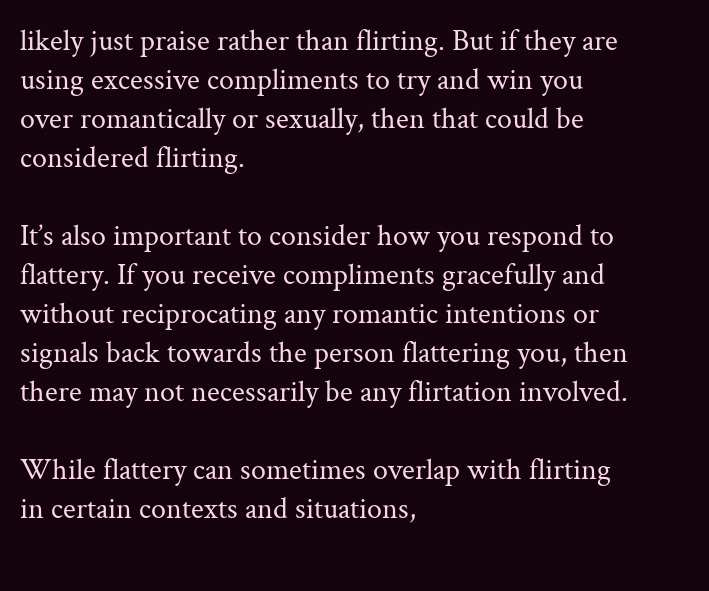likely just praise rather than flirting. But if they are using excessive compliments to try and win you over romantically or sexually, then that could be considered flirting.

It’s also important to consider how you respond to flattery. If you receive compliments gracefully and without reciprocating any romantic intentions or signals back towards the person flattering you, then there may not necessarily be any flirtation involved.

While flattery can sometimes overlap with flirting in certain contexts and situations,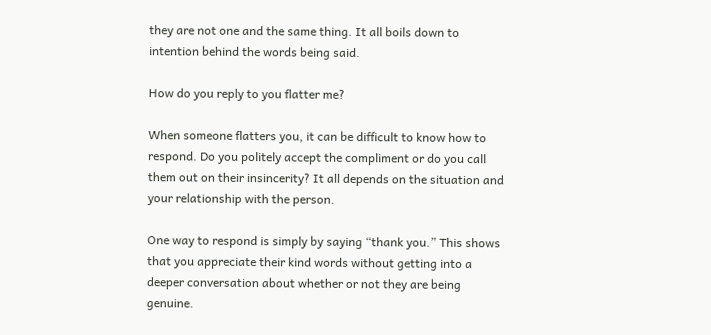they are not one and the same thing. It all boils down to intention behind the words being said.

How do you reply to you flatter me?

When someone flatters you, it can be difficult to know how to respond. Do you politely accept the compliment or do you call them out on their insincerity? It all depends on the situation and your relationship with the person.

One way to respond is simply by saying “thank you.” This shows that you appreciate their kind words without getting into a deeper conversation about whether or not they are being genuine.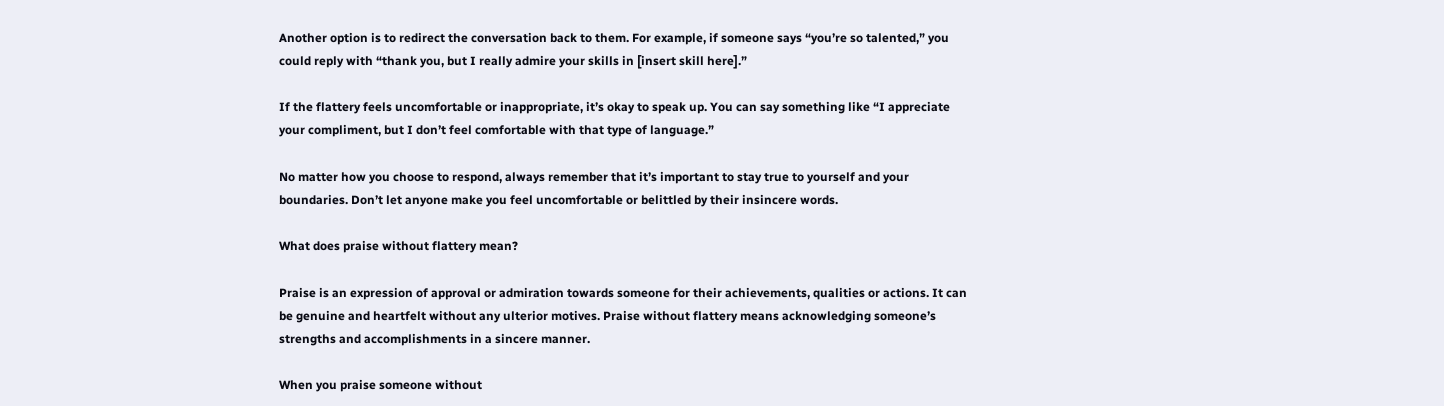Another option is to redirect the conversation back to them. For example, if someone says “you’re so talented,” you could reply with “thank you, but I really admire your skills in [insert skill here].”

If the flattery feels uncomfortable or inappropriate, it’s okay to speak up. You can say something like “I appreciate your compliment, but I don’t feel comfortable with that type of language.”

No matter how you choose to respond, always remember that it’s important to stay true to yourself and your boundaries. Don’t let anyone make you feel uncomfortable or belittled by their insincere words.

What does praise without flattery mean?

Praise is an expression of approval or admiration towards someone for their achievements, qualities or actions. It can be genuine and heartfelt without any ulterior motives. Praise without flattery means acknowledging someone’s strengths and accomplishments in a sincere manner.

When you praise someone without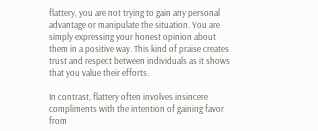flattery, you are not trying to gain any personal advantage or manipulate the situation. You are simply expressing your honest opinion about them in a positive way. This kind of praise creates trust and respect between individuals as it shows that you value their efforts.

In contrast, flattery often involves insincere compliments with the intention of gaining favor from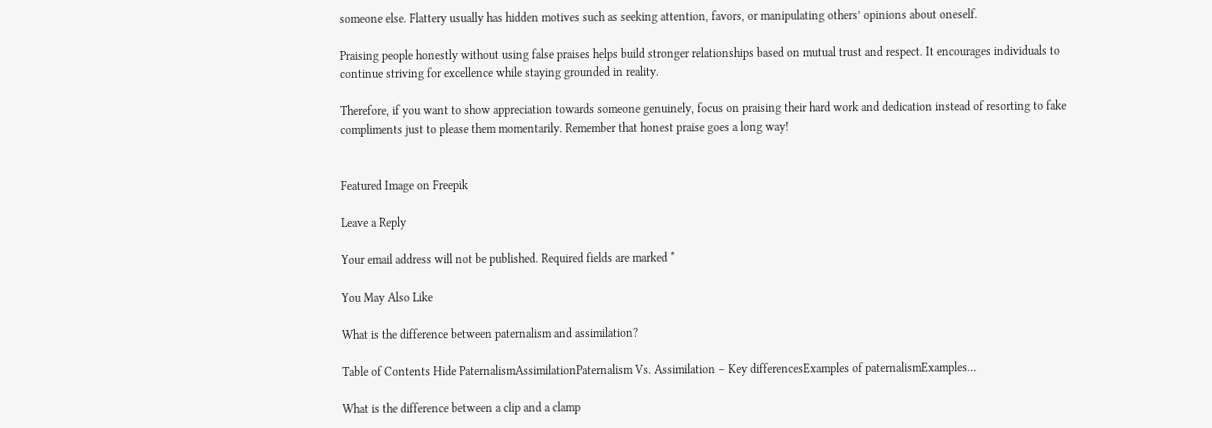someone else. Flattery usually has hidden motives such as seeking attention, favors, or manipulating others’ opinions about oneself.

Praising people honestly without using false praises helps build stronger relationships based on mutual trust and respect. It encourages individuals to continue striving for excellence while staying grounded in reality.

Therefore, if you want to show appreciation towards someone genuinely, focus on praising their hard work and dedication instead of resorting to fake compliments just to please them momentarily. Remember that honest praise goes a long way!


Featured Image on Freepik

Leave a Reply

Your email address will not be published. Required fields are marked *

You May Also Like

What is the difference between paternalism and assimilation?

Table of Contents Hide PaternalismAssimilationPaternalism Vs. Assimilation – Key differencesExamples of paternalismExamples…

What is the difference between a clip and a clamp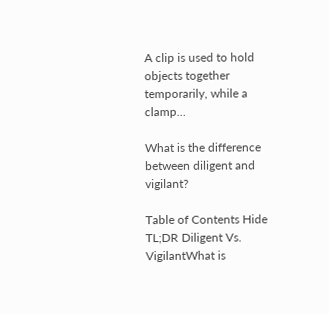A clip is used to hold objects together temporarily, while a clamp…

What is the difference between diligent and vigilant?

Table of Contents Hide TL;DR Diligent Vs. VigilantWhat is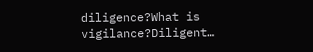diligence?What is vigilance?Diligent…